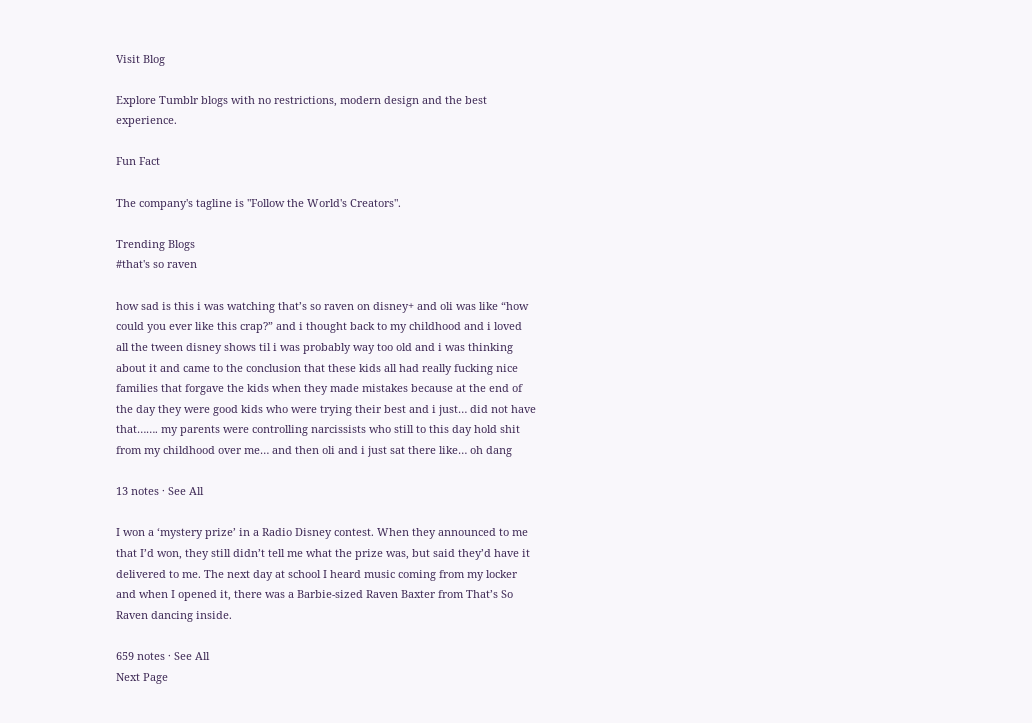Visit Blog

Explore Tumblr blogs with no restrictions, modern design and the best experience.

Fun Fact

The company's tagline is "Follow the World's Creators".

Trending Blogs
#that's so raven

how sad is this i was watching that’s so raven on disney+ and oli was like “how could you ever like this crap?” and i thought back to my childhood and i loved all the tween disney shows til i was probably way too old and i was thinking about it and came to the conclusion that these kids all had really fucking nice families that forgave the kids when they made mistakes because at the end of the day they were good kids who were trying their best and i just… did not have that……. my parents were controlling narcissists who still to this day hold shit from my childhood over me… and then oli and i just sat there like… oh dang

13 notes · See All

I won a ‘mystery prize’ in a Radio Disney contest. When they announced to me that I’d won, they still didn’t tell me what the prize was, but said they’d have it delivered to me. The next day at school I heard music coming from my locker and when I opened it, there was a Barbie-sized Raven Baxter from That’s So Raven dancing inside.

659 notes · See All
Next Page